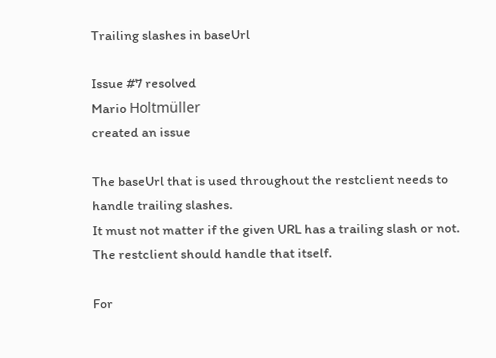Trailing slashes in baseUrl

Issue #7 resolved
Mario Holtmüller
created an issue

The baseUrl that is used throughout the restclient needs to handle trailing slashes.
It must not matter if the given URL has a trailing slash or not. The restclient should handle that itself.

For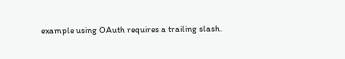example using OAuth requires a trailing slash.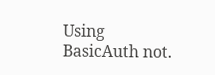Using BasicAuth not.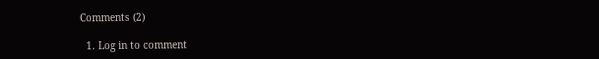Comments (2)

  1. Log in to comment